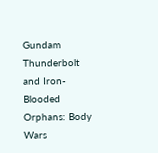Gundam Thunderbolt and Iron-Blooded Orphans: Body Wars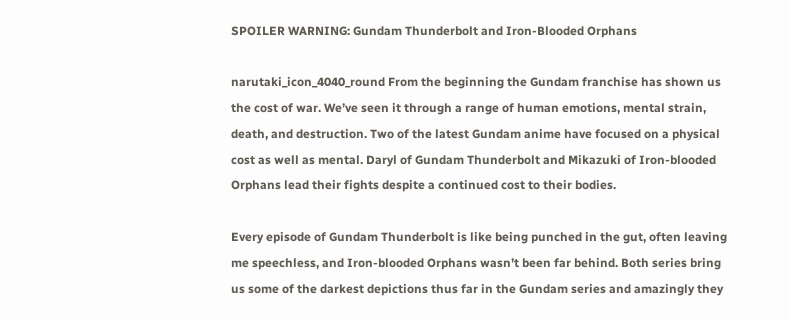SPOILER WARNING: Gundam Thunderbolt and Iron-Blooded Orphans

narutaki_icon_4040_round From the beginning the Gundam franchise has shown us the cost of war. We’ve seen it through a range of human emotions, mental strain, death, and destruction. Two of the latest Gundam anime have focused on a physical cost as well as mental. Daryl of Gundam Thunderbolt and Mikazuki of Iron-blooded Orphans lead their fights despite a continued cost to their bodies.

Every episode of Gundam Thunderbolt is like being punched in the gut, often leaving me speechless, and Iron-blooded Orphans wasn’t been far behind. Both series bring us some of the darkest depictions thus far in the Gundam series and amazingly they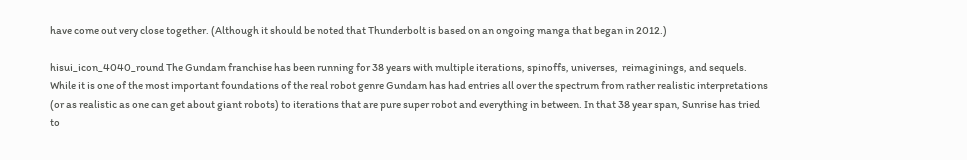have come out very close together. (Although it should be noted that Thunderbolt is based on an ongoing manga that began in 2012.)

hisui_icon_4040_round The Gundam franchise has been running for 38 years with multiple iterations, spinoffs, universes,  reimaginings, and sequels. While it is one of the most important foundations of the real robot genre Gundam has had entries all over the spectrum from rather realistic interpretations (or as realistic as one can get about giant robots) to iterations that are pure super robot and everything in between. In that 38 year span, Sunrise has tried to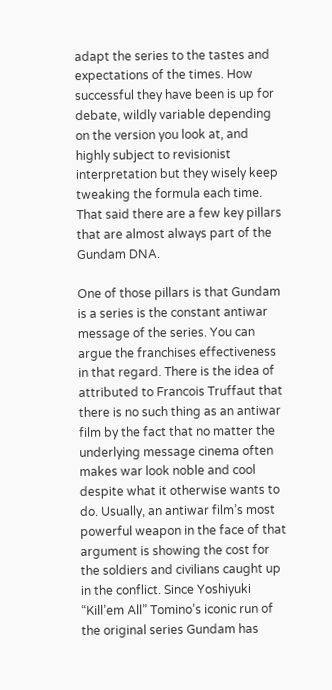adapt the series to the tastes and expectations of the times. How successful they have been is up for debate, wildly variable depending on the version you look at, and highly subject to revisionist interpretation but they wisely keep tweaking the formula each time. That said there are a few key pillars that are almost always part of the Gundam DNA.

One of those pillars is that Gundam is a series is the constant antiwar message of the series. You can argue the franchises effectiveness in that regard. There is the idea of attributed to Francois Truffaut that there is no such thing as an antiwar film by the fact that no matter the underlying message cinema often makes war look noble and cool despite what it otherwise wants to do. Usually, an antiwar film’s most powerful weapon in the face of that argument is showing the cost for the soldiers and civilians caught up in the conflict. Since Yoshiyuki “Kill’em All” Tomino’s iconic run of the original series Gundam has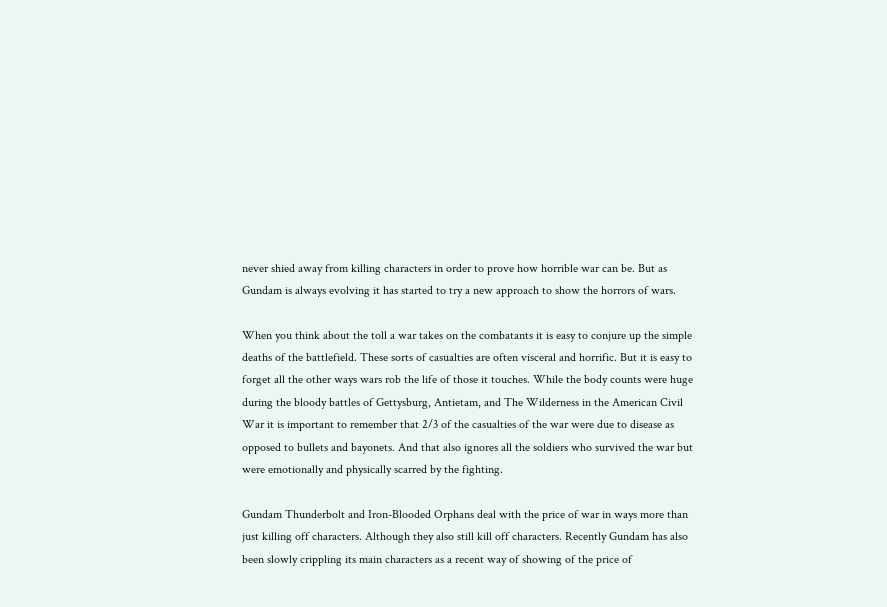never shied away from killing characters in order to prove how horrible war can be. But as Gundam is always evolving it has started to try a new approach to show the horrors of wars.

When you think about the toll a war takes on the combatants it is easy to conjure up the simple deaths of the battlefield. These sorts of casualties are often visceral and horrific. But it is easy to forget all the other ways wars rob the life of those it touches. While the body counts were huge during the bloody battles of Gettysburg, Antietam, and The Wilderness in the American Civil War it is important to remember that 2/3 of the casualties of the war were due to disease as opposed to bullets and bayonets. And that also ignores all the soldiers who survived the war but were emotionally and physically scarred by the fighting.

Gundam Thunderbolt and Iron-Blooded Orphans deal with the price of war in ways more than just killing off characters. Although they also still kill off characters. Recently Gundam has also been slowly crippling its main characters as a recent way of showing of the price of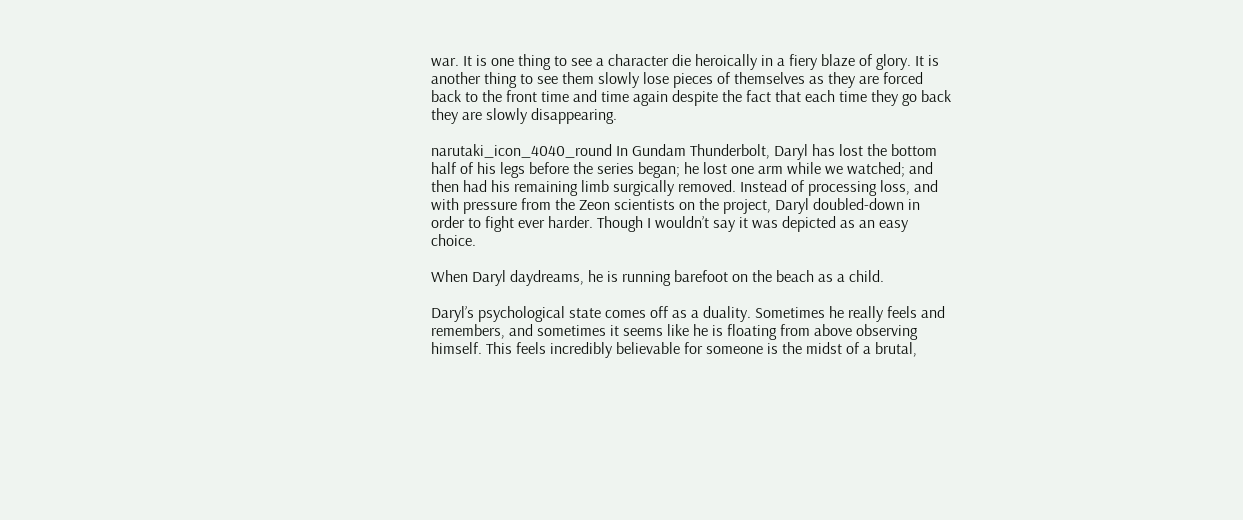war. It is one thing to see a character die heroically in a fiery blaze of glory. It is another thing to see them slowly lose pieces of themselves as they are forced back to the front time and time again despite the fact that each time they go back they are slowly disappearing.

narutaki_icon_4040_round In Gundam Thunderbolt, Daryl has lost the bottom half of his legs before the series began; he lost one arm while we watched; and then had his remaining limb surgically removed. Instead of processing loss, and with pressure from the Zeon scientists on the project, Daryl doubled-down in order to fight ever harder. Though I wouldn’t say it was depicted as an easy choice.

When Daryl daydreams, he is running barefoot on the beach as a child.

Daryl’s psychological state comes off as a duality. Sometimes he really feels and remembers, and sometimes it seems like he is floating from above observing himself. This feels incredibly believable for someone is the midst of a brutal,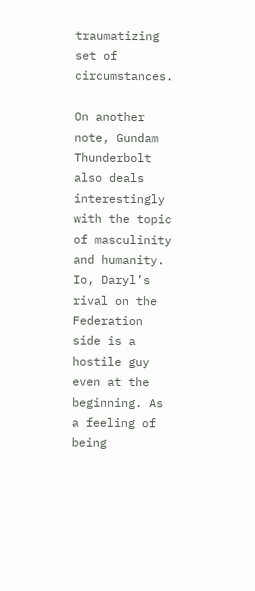traumatizing set of circumstances.

On another note, Gundam Thunderbolt also deals interestingly with the topic of masculinity and humanity. Io, Daryl’s rival on the Federation side is a hostile guy even at the beginning. As a feeling of being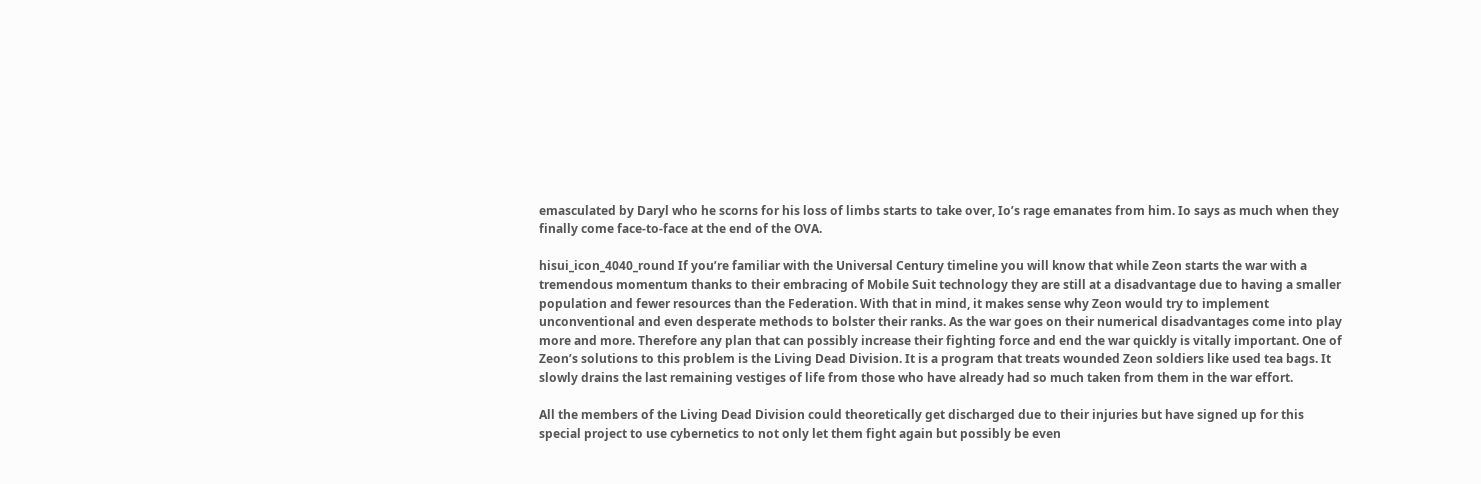emasculated by Daryl who he scorns for his loss of limbs starts to take over, Io’s rage emanates from him. Io says as much when they finally come face-to-face at the end of the OVA.

hisui_icon_4040_round If you’re familiar with the Universal Century timeline you will know that while Zeon starts the war with a tremendous momentum thanks to their embracing of Mobile Suit technology they are still at a disadvantage due to having a smaller population and fewer resources than the Federation. With that in mind, it makes sense why Zeon would try to implement unconventional and even desperate methods to bolster their ranks. As the war goes on their numerical disadvantages come into play more and more. Therefore any plan that can possibly increase their fighting force and end the war quickly is vitally important. One of Zeon’s solutions to this problem is the Living Dead Division. It is a program that treats wounded Zeon soldiers like used tea bags. It slowly drains the last remaining vestiges of life from those who have already had so much taken from them in the war effort.

All the members of the Living Dead Division could theoretically get discharged due to their injuries but have signed up for this special project to use cybernetics to not only let them fight again but possibly be even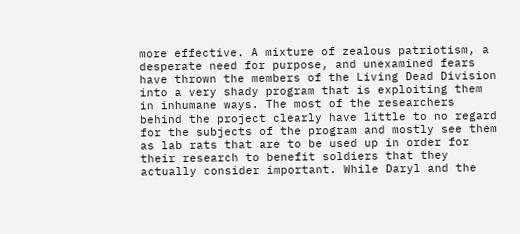more effective. A mixture of zealous patriotism, a desperate need for purpose, and unexamined fears have thrown the members of the Living Dead Division into a very shady program that is exploiting them in inhumane ways. The most of the researchers behind the project clearly have little to no regard for the subjects of the program and mostly see them as lab rats that are to be used up in order for their research to benefit soldiers that they actually consider important. While Daryl and the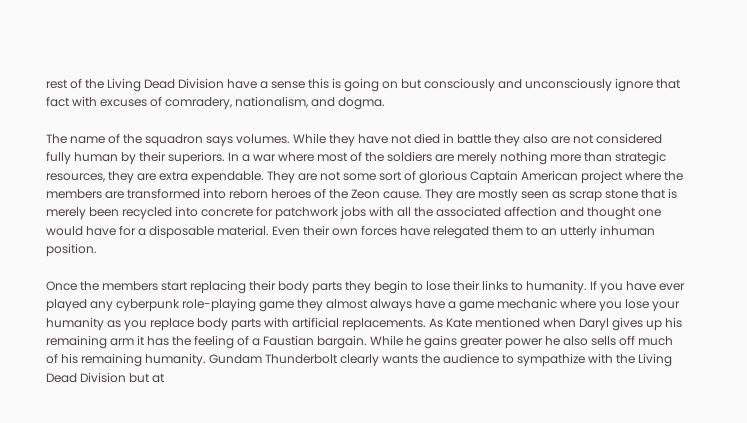rest of the Living Dead Division have a sense this is going on but consciously and unconsciously ignore that fact with excuses of comradery, nationalism, and dogma.

The name of the squadron says volumes. While they have not died in battle they also are not considered fully human by their superiors. In a war where most of the soldiers are merely nothing more than strategic resources, they are extra expendable. They are not some sort of glorious Captain American project where the members are transformed into reborn heroes of the Zeon cause. They are mostly seen as scrap stone that is merely been recycled into concrete for patchwork jobs with all the associated affection and thought one would have for a disposable material. Even their own forces have relegated them to an utterly inhuman position.

Once the members start replacing their body parts they begin to lose their links to humanity. If you have ever played any cyberpunk role-playing game they almost always have a game mechanic where you lose your humanity as you replace body parts with artificial replacements. As Kate mentioned when Daryl gives up his remaining arm it has the feeling of a Faustian bargain. While he gains greater power he also sells off much of his remaining humanity. Gundam Thunderbolt clearly wants the audience to sympathize with the Living Dead Division but at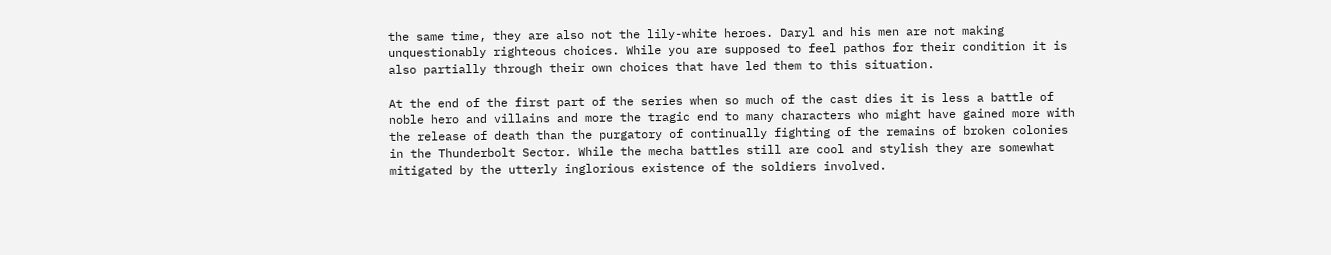the same time, they are also not the lily-white heroes. Daryl and his men are not making unquestionably righteous choices. While you are supposed to feel pathos for their condition it is also partially through their own choices that have led them to this situation.

At the end of the first part of the series when so much of the cast dies it is less a battle of noble hero and villains and more the tragic end to many characters who might have gained more with the release of death than the purgatory of continually fighting of the remains of broken colonies in the Thunderbolt Sector. While the mecha battles still are cool and stylish they are somewhat mitigated by the utterly inglorious existence of the soldiers involved.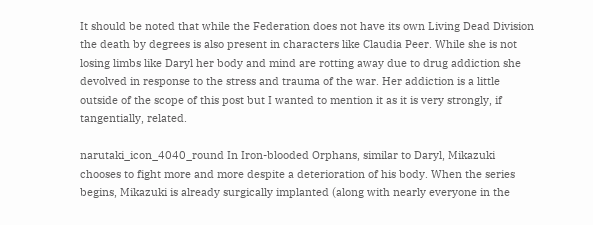It should be noted that while the Federation does not have its own Living Dead Division the death by degrees is also present in characters like Claudia Peer. While she is not losing limbs like Daryl her body and mind are rotting away due to drug addiction she devolved in response to the stress and trauma of the war. Her addiction is a little outside of the scope of this post but I wanted to mention it as it is very strongly, if tangentially, related.

narutaki_icon_4040_round In Iron-blooded Orphans, similar to Daryl, Mikazuki chooses to fight more and more despite a deterioration of his body. When the series begins, Mikazuki is already surgically implanted (along with nearly everyone in the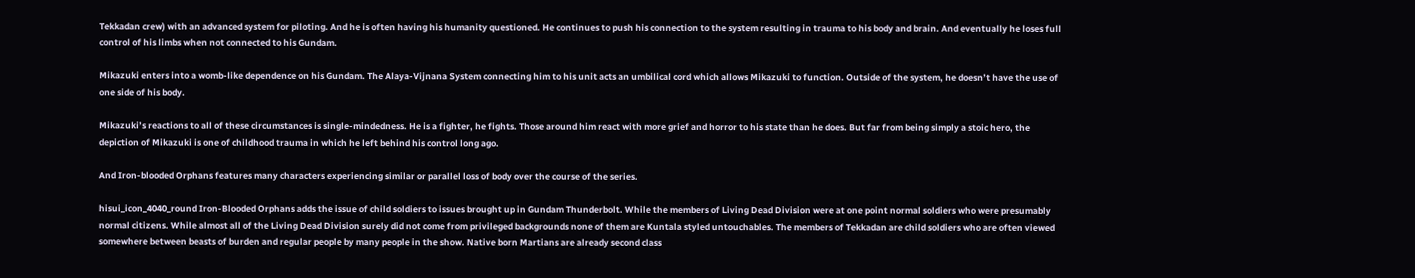Tekkadan crew) with an advanced system for piloting. And he is often having his humanity questioned. He continues to push his connection to the system resulting in trauma to his body and brain. And eventually he loses full control of his limbs when not connected to his Gundam.

Mikazuki enters into a womb-like dependence on his Gundam. The Alaya-Vijnana System connecting him to his unit acts an umbilical cord which allows Mikazuki to function. Outside of the system, he doesn’t have the use of one side of his body.

Mikazuki’s reactions to all of these circumstances is single-mindedness. He is a fighter, he fights. Those around him react with more grief and horror to his state than he does. But far from being simply a stoic hero, the depiction of Mikazuki is one of childhood trauma in which he left behind his control long ago.

And Iron-blooded Orphans features many characters experiencing similar or parallel loss of body over the course of the series.

hisui_icon_4040_round Iron-Blooded Orphans adds the issue of child soldiers to issues brought up in Gundam Thunderbolt. While the members of Living Dead Division were at one point normal soldiers who were presumably normal citizens. While almost all of the Living Dead Division surely did not come from privileged backgrounds none of them are Kuntala styled untouchables. The members of Tekkadan are child soldiers who are often viewed somewhere between beasts of burden and regular people by many people in the show. Native born Martians are already second class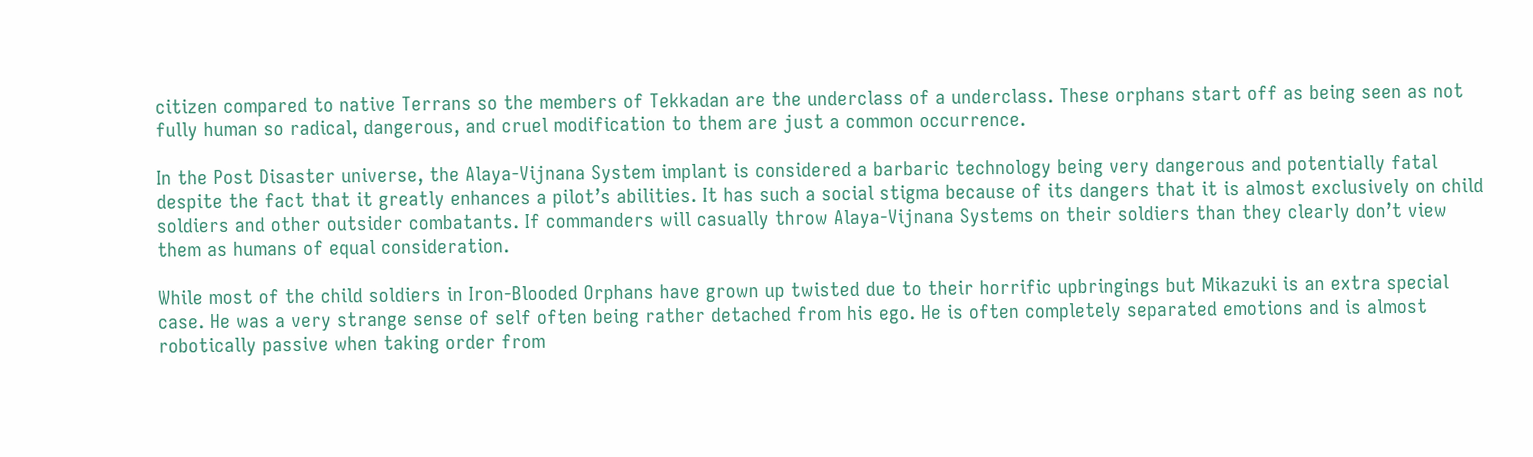citizen compared to native Terrans so the members of Tekkadan are the underclass of a underclass. These orphans start off as being seen as not fully human so radical, dangerous, and cruel modification to them are just a common occurrence.

In the Post Disaster universe, the Alaya-Vijnana System implant is considered a barbaric technology being very dangerous and potentially fatal despite the fact that it greatly enhances a pilot’s abilities. It has such a social stigma because of its dangers that it is almost exclusively on child soldiers and other outsider combatants. If commanders will casually throw Alaya-Vijnana Systems on their soldiers than they clearly don’t view them as humans of equal consideration.

While most of the child soldiers in Iron-Blooded Orphans have grown up twisted due to their horrific upbringings but Mikazuki is an extra special case. He was a very strange sense of self often being rather detached from his ego. He is often completely separated emotions and is almost robotically passive when taking order from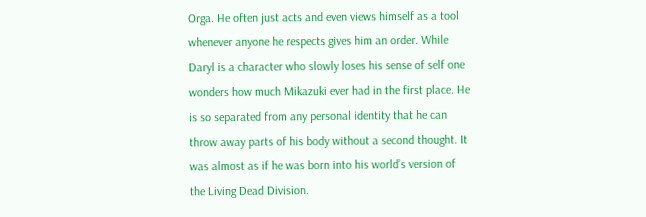Orga. He often just acts and even views himself as a tool whenever anyone he respects gives him an order. While Daryl is a character who slowly loses his sense of self one wonders how much Mikazuki ever had in the first place. He is so separated from any personal identity that he can throw away parts of his body without a second thought. It was almost as if he was born into his world’s version of the Living Dead Division.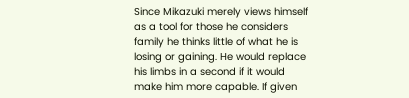Since Mikazuki merely views himself as a tool for those he considers family he thinks little of what he is losing or gaining. He would replace his limbs in a second if it would make him more capable. If given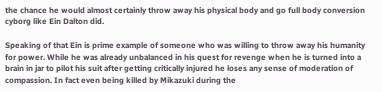the chance he would almost certainly throw away his physical body and go full body conversion cyborg like Ein Dalton did.

Speaking of that Ein is prime example of someone who was willing to throw away his humanity for power. While he was already unbalanced in his quest for revenge when he is turned into a brain in jar to pilot his suit after getting critically injured he loses any sense of moderation of compassion. In fact even being killed by Mikazuki during the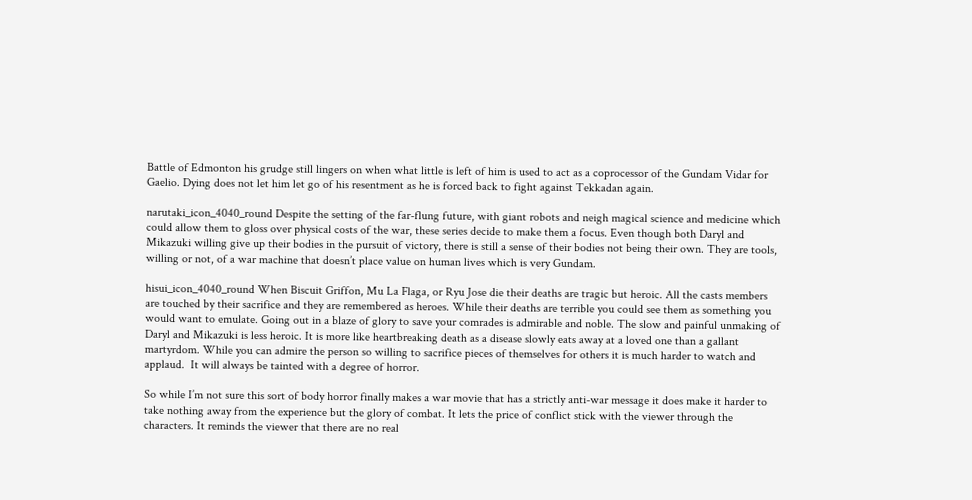Battle of Edmonton his grudge still lingers on when what little is left of him is used to act as a coprocessor of the Gundam Vidar for Gaelio. Dying does not let him let go of his resentment as he is forced back to fight against Tekkadan again.

narutaki_icon_4040_round Despite the setting of the far-flung future, with giant robots and neigh magical science and medicine which could allow them to gloss over physical costs of the war, these series decide to make them a focus. Even though both Daryl and Mikazuki willing give up their bodies in the pursuit of victory, there is still a sense of their bodies not being their own. They are tools, willing or not, of a war machine that doesn’t place value on human lives which is very Gundam.

hisui_icon_4040_round When Biscuit Griffon, Mu La Flaga, or Ryu Jose die their deaths are tragic but heroic. All the casts members are touched by their sacrifice and they are remembered as heroes. While their deaths are terrible you could see them as something you would want to emulate. Going out in a blaze of glory to save your comrades is admirable and noble. The slow and painful unmaking of Daryl and Mikazuki is less heroic. It is more like heartbreaking death as a disease slowly eats away at a loved one than a gallant martyrdom. While you can admire the person so willing to sacrifice pieces of themselves for others it is much harder to watch and applaud.  It will always be tainted with a degree of horror.

So while I’m not sure this sort of body horror finally makes a war movie that has a strictly anti-war message it does make it harder to take nothing away from the experience but the glory of combat. It lets the price of conflict stick with the viewer through the characters. It reminds the viewer that there are no real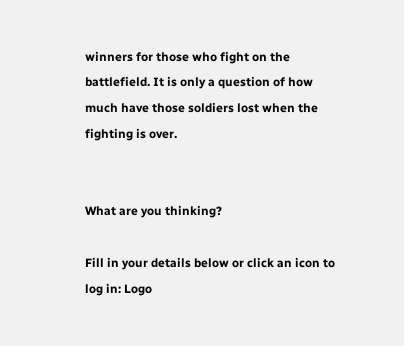winners for those who fight on the battlefield. It is only a question of how much have those soldiers lost when the fighting is over.


What are you thinking?

Fill in your details below or click an icon to log in: Logo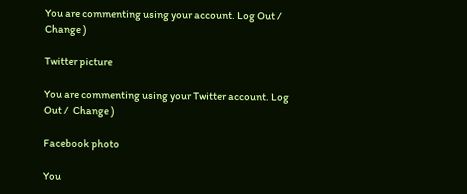You are commenting using your account. Log Out /  Change )

Twitter picture

You are commenting using your Twitter account. Log Out /  Change )

Facebook photo

You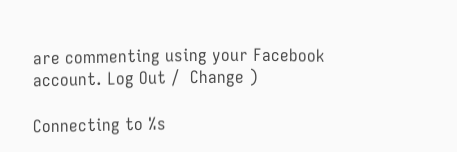are commenting using your Facebook account. Log Out /  Change )

Connecting to %s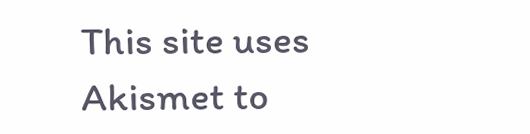This site uses Akismet to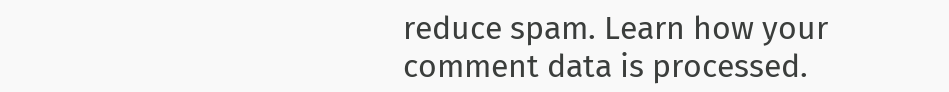reduce spam. Learn how your comment data is processed.